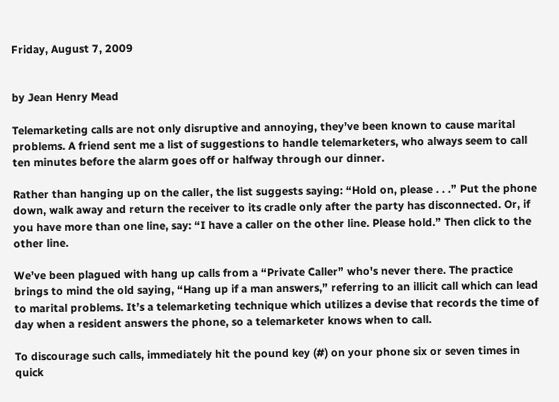Friday, August 7, 2009


by Jean Henry Mead

Telemarketing calls are not only disruptive and annoying, they’ve been known to cause marital problems. A friend sent me a list of suggestions to handle telemarketers, who always seem to call ten minutes before the alarm goes off or halfway through our dinner.

Rather than hanging up on the caller, the list suggests saying: “Hold on, please . . .” Put the phone down, walk away and return the receiver to its cradle only after the party has disconnected. Or, if you have more than one line, say: “I have a caller on the other line. Please hold.” Then click to the other line.

We’ve been plagued with hang up calls from a “Private Caller” who's never there. The practice brings to mind the old saying, “Hang up if a man answers,” referring to an illicit call which can lead to marital problems. It’s a telemarketing technique which utilizes a devise that records the time of day when a resident answers the phone, so a telemarketer knows when to call.

To discourage such calls, immediately hit the pound key (#) on your phone six or seven times in quick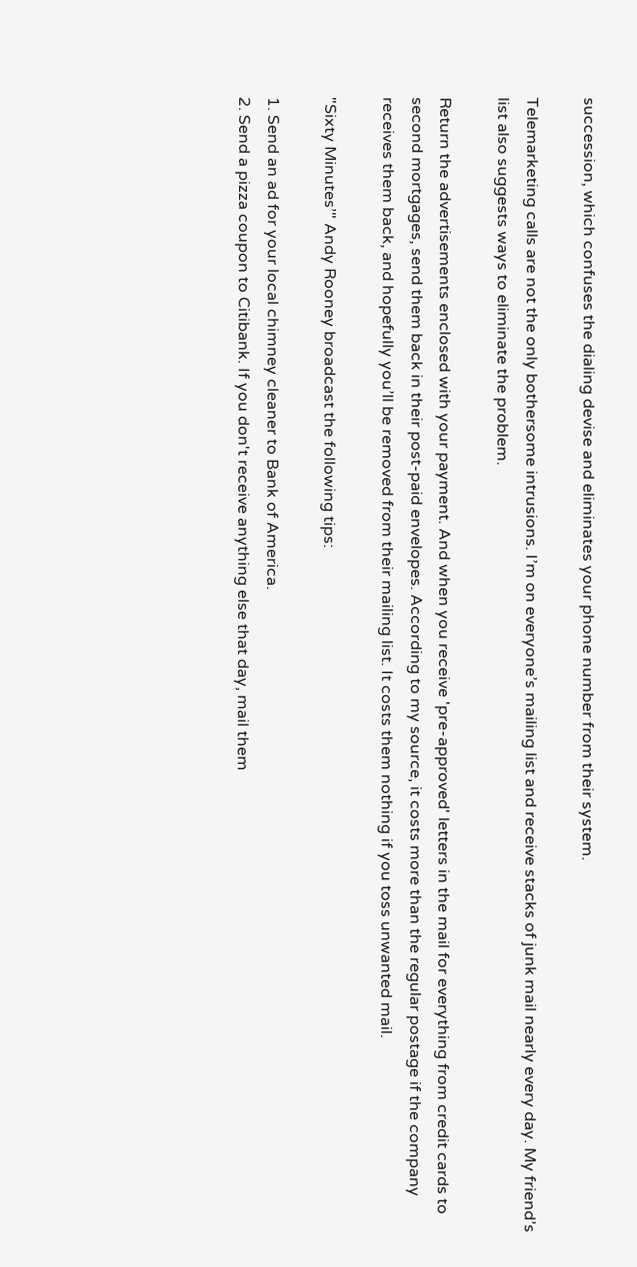succession, which confuses the dialing devise and eliminates your phone number from their system.

Telemarketing calls are not the only bothersome intrusions. I’m on everyone’s mailing list and receive stacks of junk mail nearly every day. My friend’s list also suggests ways to eliminate the problem.

Return the advertisements enclosed with your payment. And when you receive 'pre-approved' letters in the mail for everything from credit cards to second mortgages, send them back in their post-paid envelopes. According to my source, it costs more than the regular postage if the company receives them back, and hopefully you’ll be removed from their mailing list. It costs them nothing if you toss unwanted mail.

"Sixty Minutes’" Andy Rooney broadcast the following tips:

1. Send an ad for your local chimney cleaner to Bank of America.
2. Send a pizza coupon to Citibank. If you don't receive anything else that day, mail them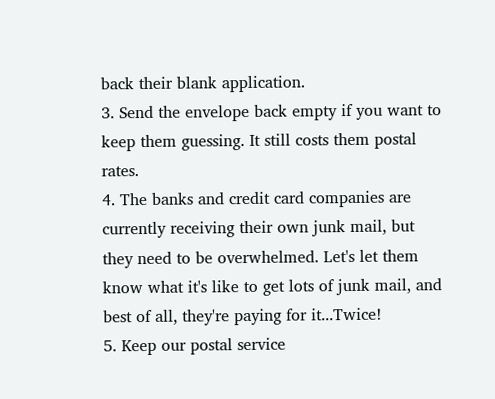back their blank application.
3. Send the envelope back empty if you want to keep them guessing. It still costs them postal rates.
4. The banks and credit card companies are currently receiving their own junk mail, but they need to be overwhelmed. Let's let them know what it's like to get lots of junk mail, and best of all, they're paying for it...Twice!
5. Keep our postal service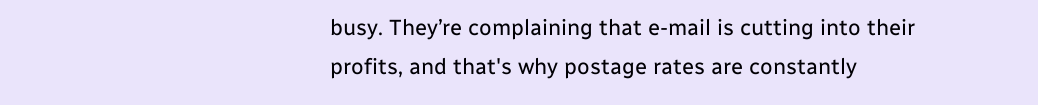busy. They’re complaining that e-mail is cutting into their profits, and that's why postage rates are constantly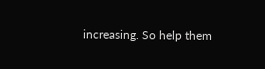increasing. So help them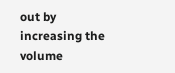out by increasing the volume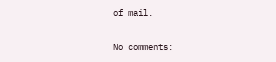of mail.

No comments: